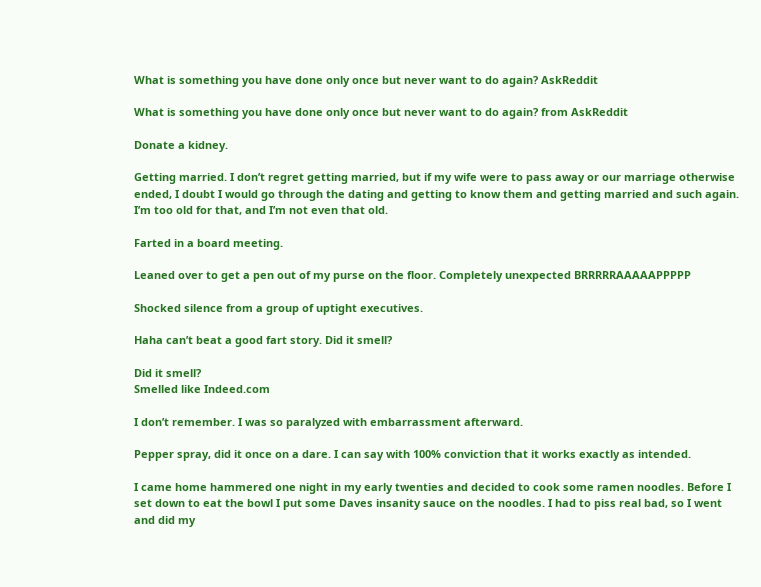What is something you have done only once but never want to do again? AskReddit

What is something you have done only once but never want to do again? from AskReddit

Donate a kidney.

Getting married. I don’t regret getting married, but if my wife were to pass away or our marriage otherwise ended, I doubt I would go through the dating and getting to know them and getting married and such again. I’m too old for that, and I’m not even that old.

Farted in a board meeting.

Leaned over to get a pen out of my purse on the floor. Completely unexpected BRRRRRAAAAAPPPPP

Shocked silence from a group of uptight executives.

Haha can’t beat a good fart story. Did it smell?

Did it smell?
Smelled like Indeed.com

I don’t remember. I was so paralyzed with embarrassment afterward.

Pepper spray, did it once on a dare. I can say with 100% conviction that it works exactly as intended.

I came home hammered one night in my early twenties and decided to cook some ramen noodles. Before I set down to eat the bowl I put some Daves insanity sauce on the noodles. I had to piss real bad, so I went and did my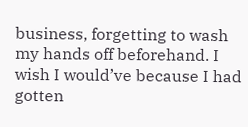business, forgetting to wash my hands off beforehand. I wish I would’ve because I had gotten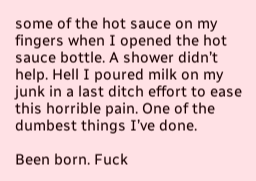some of the hot sauce on my fingers when I opened the hot sauce bottle. A shower didn’t help. Hell I poured milk on my junk in a last ditch effort to ease this horrible pain. One of the dumbest things I’ve done.

Been born. Fuck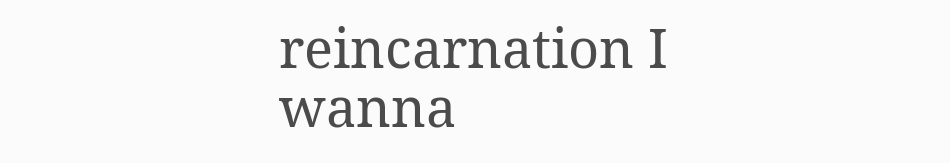reincarnation I wanna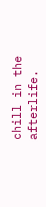chill in the afterlife.